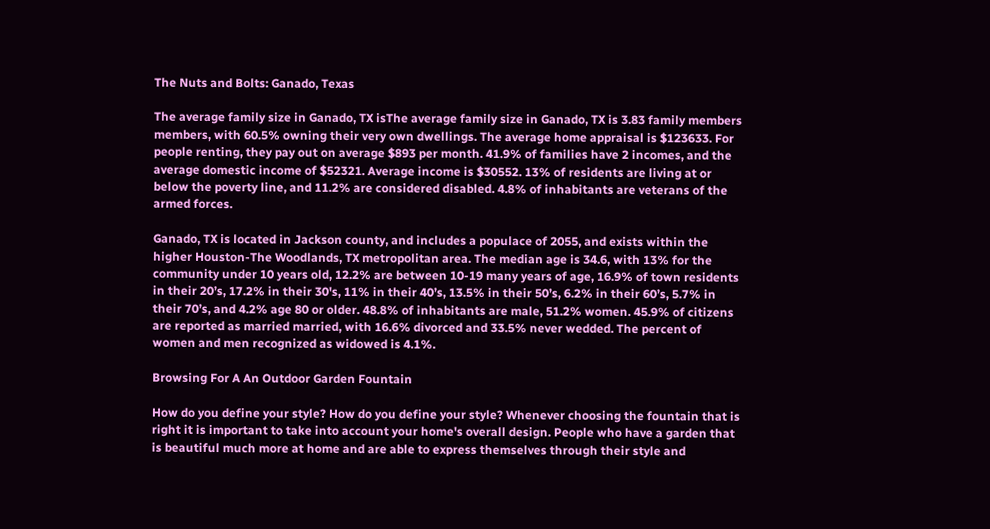The Nuts and Bolts: Ganado, Texas

The average family size in Ganado, TX isThe average family size in Ganado, TX is 3.83 family members members, with 60.5% owning their very own dwellings. The average home appraisal is $123633. For people renting, they pay out on average $893 per month. 41.9% of families have 2 incomes, and the average domestic income of $52321. Average income is $30552. 13% of residents are living at or below the poverty line, and 11.2% are considered disabled. 4.8% of inhabitants are veterans of the armed forces.

Ganado, TX is located in Jackson county, and includes a populace of 2055, and exists within the higher Houston-The Woodlands, TX metropolitan area. The median age is 34.6, with 13% for the community under 10 years old, 12.2% are between 10-19 many years of age, 16.9% of town residents in their 20’s, 17.2% in their 30's, 11% in their 40’s, 13.5% in their 50’s, 6.2% in their 60’s, 5.7% in their 70’s, and 4.2% age 80 or older. 48.8% of inhabitants are male, 51.2% women. 45.9% of citizens are reported as married married, with 16.6% divorced and 33.5% never wedded. The percent of women and men recognized as widowed is 4.1%.

Browsing For A An Outdoor Garden Fountain

How do you define your style? How do you define your style? Whenever choosing the fountain that is right it is important to take into account your home's overall design. People who have a garden that is beautiful much more at home and are able to express themselves through their style and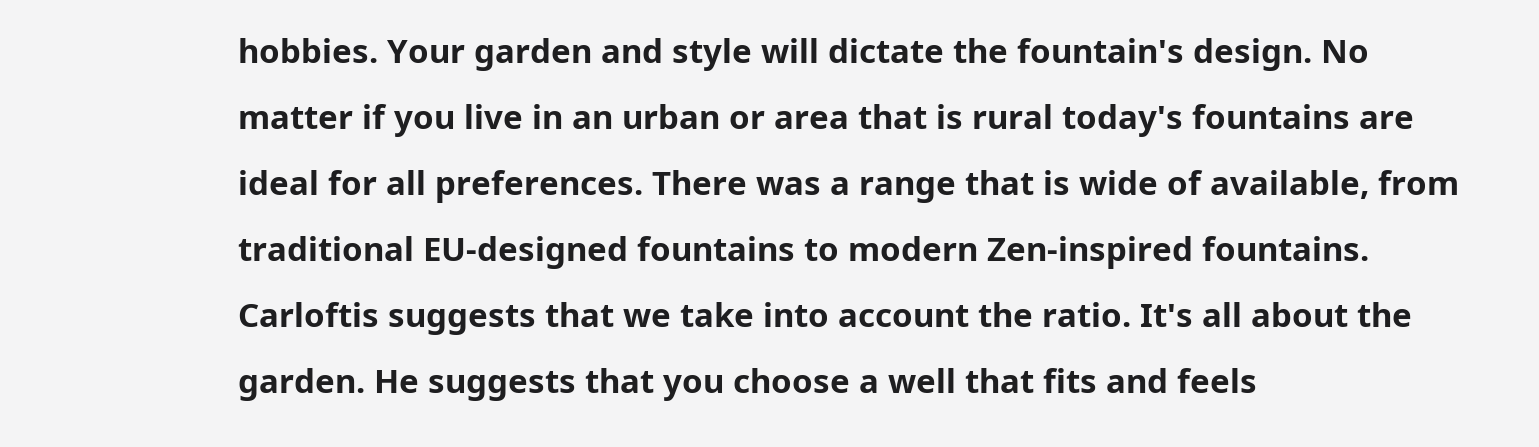hobbies. Your garden and style will dictate the fountain's design. No matter if you live in an urban or area that is rural today's fountains are ideal for all preferences. There was a range that is wide of available, from traditional EU-designed fountains to modern Zen-inspired fountains. Carloftis suggests that we take into account the ratio. It's all about the garden. He suggests that you choose a well that fits and feels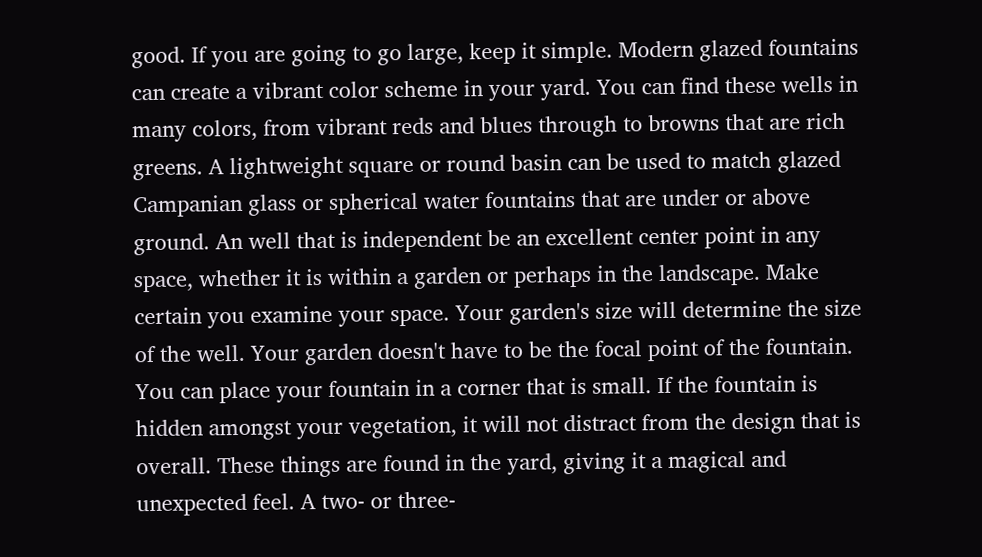good. If you are going to go large, keep it simple. Modern glazed fountains can create a vibrant color scheme in your yard. You can find these wells in many colors, from vibrant reds and blues through to browns that are rich greens. A lightweight square or round basin can be used to match glazed Campanian glass or spherical water fountains that are under or above ground. An well that is independent be an excellent center point in any space, whether it is within a garden or perhaps in the landscape. Make certain you examine your space. Your garden's size will determine the size of the well. Your garden doesn't have to be the focal point of the fountain. You can place your fountain in a corner that is small. If the fountain is hidden amongst your vegetation, it will not distract from the design that is overall. These things are found in the yard, giving it a magical and unexpected feel. A two- or three-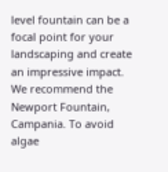level fountain can be a focal point for your landscaping and create an impressive impact. We recommend the Newport Fountain, Campania. To avoid algae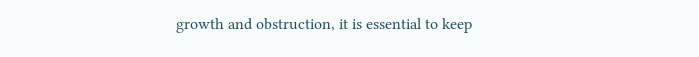growth and obstruction, it is essential to keep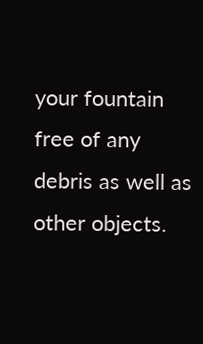your fountain free of any debris as well as other objects.